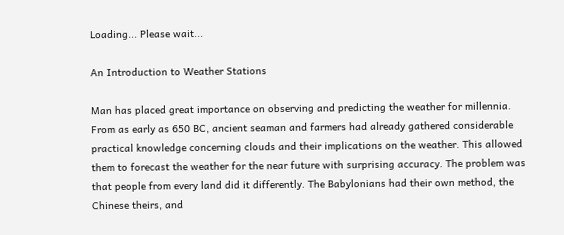Loading... Please wait...

An Introduction to Weather Stations

Man has placed great importance on observing and predicting the weather for millennia.  From as early as 650 BC, ancient seaman and farmers had already gathered considerable practical knowledge concerning clouds and their implications on the weather. This allowed them to forecast the weather for the near future with surprising accuracy. The problem was that people from every land did it differently. The Babylonians had their own method, the Chinese theirs, and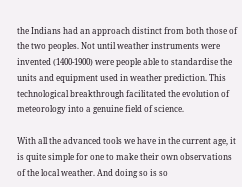the Indians had an approach distinct from both those of the two peoples. Not until weather instruments were invented (1400-1900) were people able to standardise the units and equipment used in weather prediction. This technological breakthrough facilitated the evolution of meteorology into a genuine field of science.

With all the advanced tools we have in the current age, it is quite simple for one to make their own observations of the local weather. And doing so is so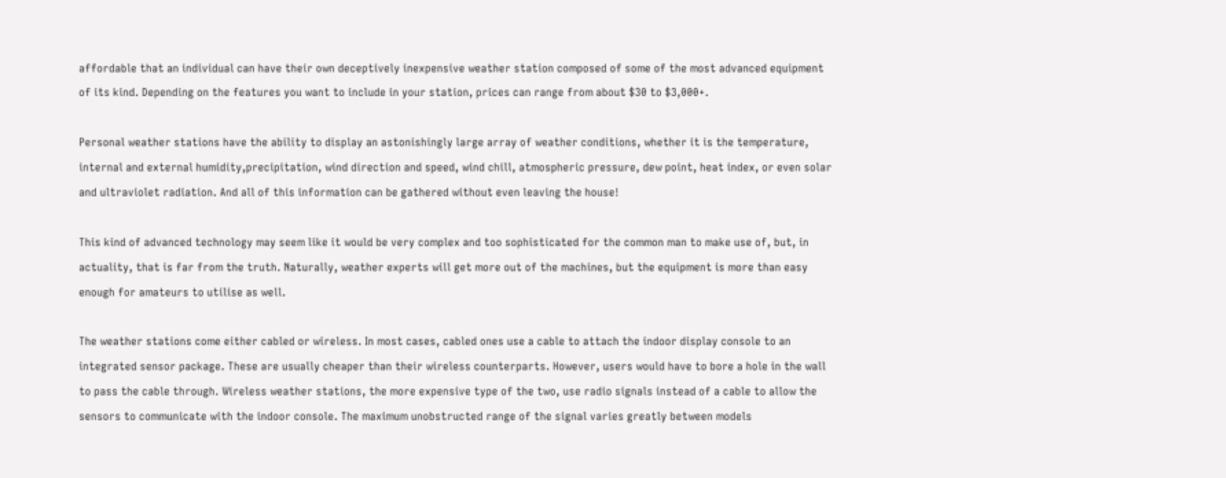affordable that an individual can have their own deceptively inexpensive weather station composed of some of the most advanced equipment of its kind. Depending on the features you want to include in your station, prices can range from about $30 to $3,000+.

Personal weather stations have the ability to display an astonishingly large array of weather conditions, whether it is the temperature, internal and external humidity,precipitation, wind direction and speed, wind chill, atmospheric pressure, dew point, heat index, or even solar and ultraviolet radiation. And all of this information can be gathered without even leaving the house!

This kind of advanced technology may seem like it would be very complex and too sophisticated for the common man to make use of, but, in actuality, that is far from the truth. Naturally, weather experts will get more out of the machines, but the equipment is more than easy enough for amateurs to utilise as well.

The weather stations come either cabled or wireless. In most cases, cabled ones use a cable to attach the indoor display console to an integrated sensor package. These are usually cheaper than their wireless counterparts. However, users would have to bore a hole in the wall to pass the cable through. Wireless weather stations, the more expensive type of the two, use radio signals instead of a cable to allow the sensors to communicate with the indoor console. The maximum unobstructed range of the signal varies greatly between models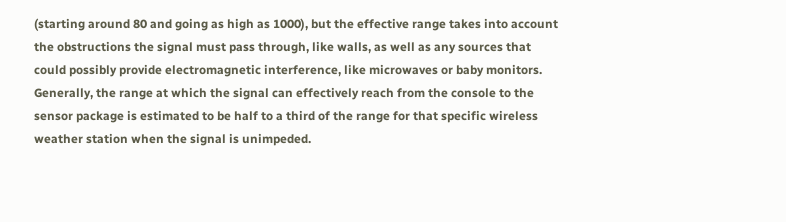(starting around 80 and going as high as 1000), but the effective range takes into account the obstructions the signal must pass through, like walls, as well as any sources that could possibly provide electromagnetic interference, like microwaves or baby monitors. Generally, the range at which the signal can effectively reach from the console to the sensor package is estimated to be half to a third of the range for that specific wireless weather station when the signal is unimpeded.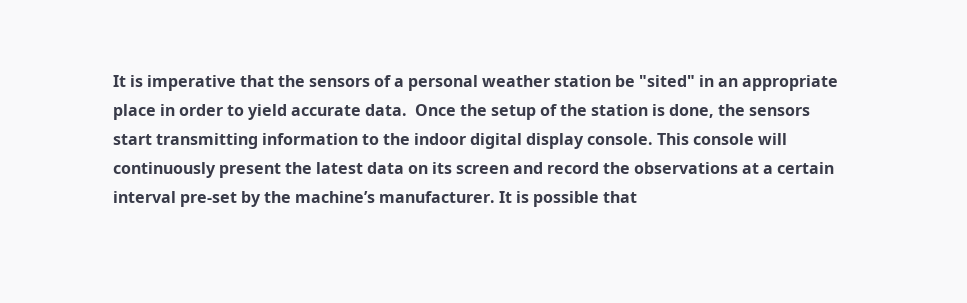It is imperative that the sensors of a personal weather station be "sited" in an appropriate place in order to yield accurate data.  Once the setup of the station is done, the sensors start transmitting information to the indoor digital display console. This console will continuously present the latest data on its screen and record the observations at a certain interval pre-set by the machine’s manufacturer. It is possible that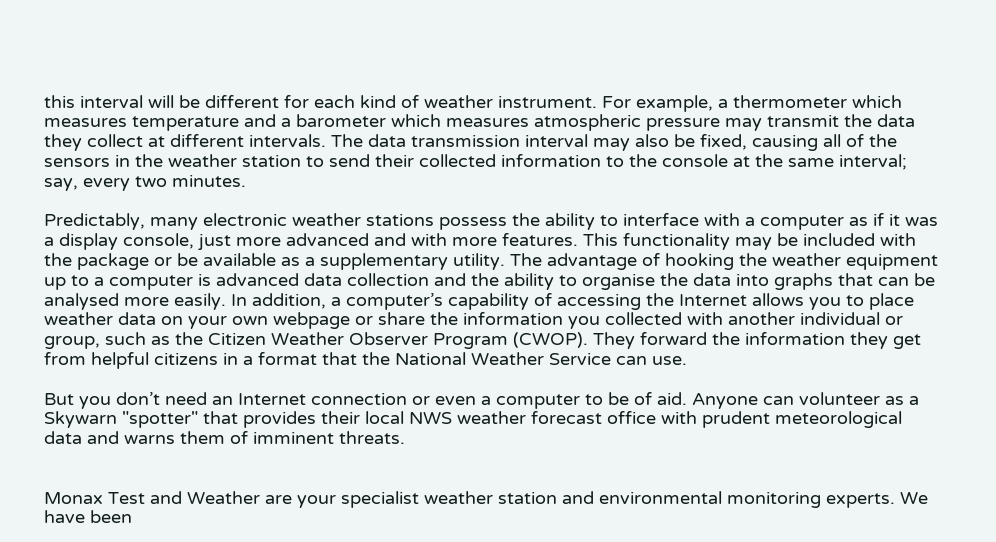this interval will be different for each kind of weather instrument. For example, a thermometer which measures temperature and a barometer which measures atmospheric pressure may transmit the data they collect at different intervals. The data transmission interval may also be fixed, causing all of the sensors in the weather station to send their collected information to the console at the same interval; say, every two minutes.

Predictably, many electronic weather stations possess the ability to interface with a computer as if it was a display console, just more advanced and with more features. This functionality may be included with the package or be available as a supplementary utility. The advantage of hooking the weather equipment up to a computer is advanced data collection and the ability to organise the data into graphs that can be analysed more easily. In addition, a computer’s capability of accessing the Internet allows you to place weather data on your own webpage or share the information you collected with another individual or group, such as the Citizen Weather Observer Program (CWOP). They forward the information they get from helpful citizens in a format that the National Weather Service can use.

But you don’t need an Internet connection or even a computer to be of aid. Anyone can volunteer as a Skywarn "spotter" that provides their local NWS weather forecast office with prudent meteorological data and warns them of imminent threats.


Monax Test and Weather are your specialist weather station and environmental monitoring experts. We have been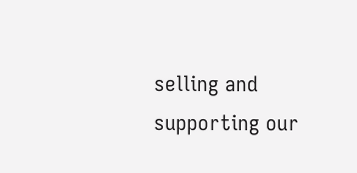selling and supporting our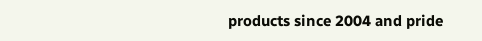products since 2004 and pride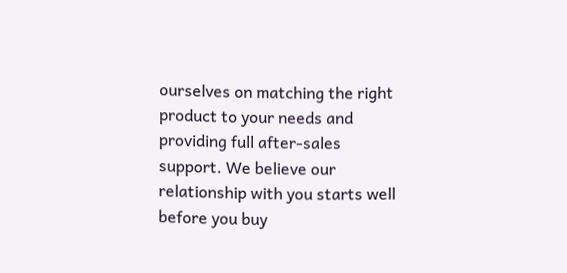ourselves on matching the right product to your needs and providing full after-sales support. We believe our relationship with you starts well before you buy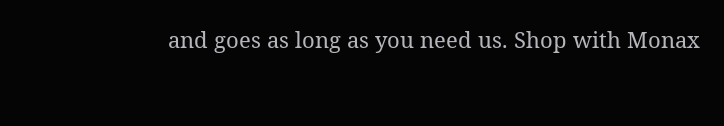and goes as long as you need us. Shop with Monax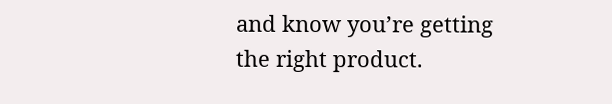and know you’re getting the right product.